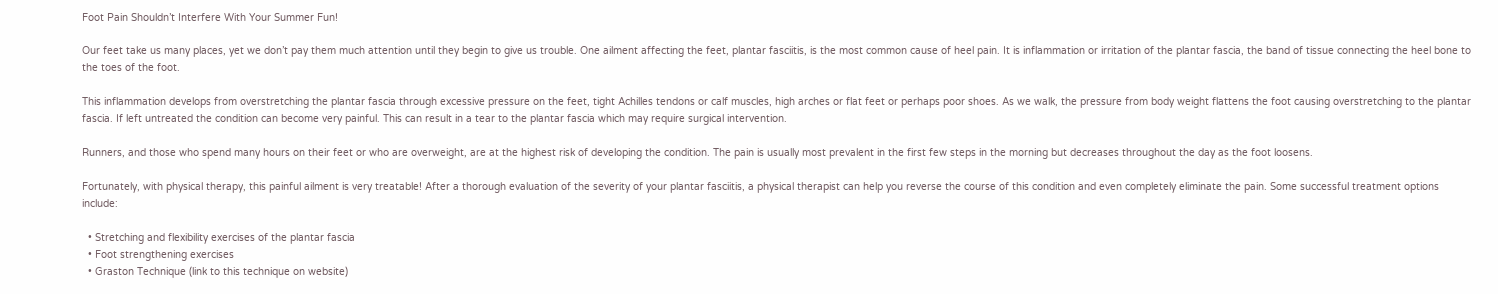Foot Pain Shouldn’t Interfere With Your Summer Fun!

Our feet take us many places, yet we don’t pay them much attention until they begin to give us trouble. One ailment affecting the feet, plantar fasciitis, is the most common cause of heel pain. It is inflammation or irritation of the plantar fascia, the band of tissue connecting the heel bone to the toes of the foot.

This inflammation develops from overstretching the plantar fascia through excessive pressure on the feet, tight Achilles tendons or calf muscles, high arches or flat feet or perhaps poor shoes. As we walk, the pressure from body weight flattens the foot causing overstretching to the plantar fascia. If left untreated the condition can become very painful. This can result in a tear to the plantar fascia which may require surgical intervention.

Runners, and those who spend many hours on their feet or who are overweight, are at the highest risk of developing the condition. The pain is usually most prevalent in the first few steps in the morning but decreases throughout the day as the foot loosens.

Fortunately, with physical therapy, this painful ailment is very treatable! After a thorough evaluation of the severity of your plantar fasciitis, a physical therapist can help you reverse the course of this condition and even completely eliminate the pain. Some successful treatment options include:

  • Stretching and flexibility exercises of the plantar fascia
  • Foot strengthening exercises
  • Graston Technique (link to this technique on website)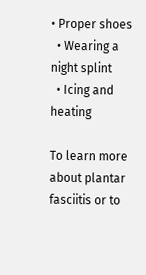• Proper shoes
  • Wearing a night splint
  • Icing and heating

To learn more about plantar fasciitis or to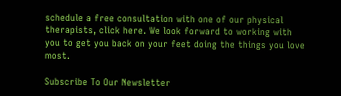schedule a free consultation with one of our physical therapists, click here. We look forward to working with you to get you back on your feet doing the things you love most.

Subscribe To Our Newsletter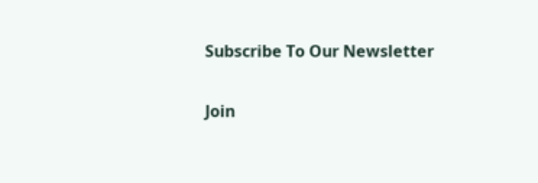Subscribe To Our Newsletter

Join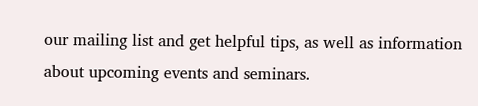our mailing list and get helpful tips, as well as information about upcoming events and seminars.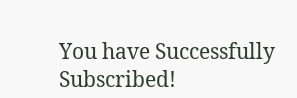You have Successfully Subscribed!